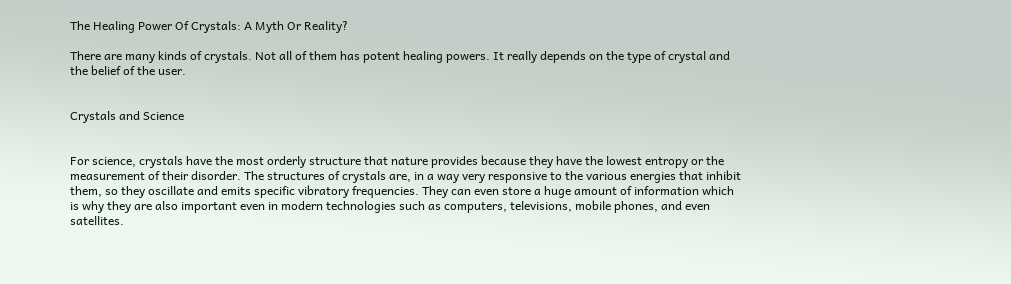The Healing Power Of Crystals: A Myth Or Reality?

There are many kinds of crystals. Not all of them has potent healing powers. It really depends on the type of crystal and the belief of the user.


Crystals and Science


For science, crystals have the most orderly structure that nature provides because they have the lowest entropy or the measurement of their disorder. The structures of crystals are, in a way very responsive to the various energies that inhibit them, so they oscillate and emits specific vibratory frequencies. They can even store a huge amount of information which is why they are also important even in modern technologies such as computers, televisions, mobile phones, and even satellites.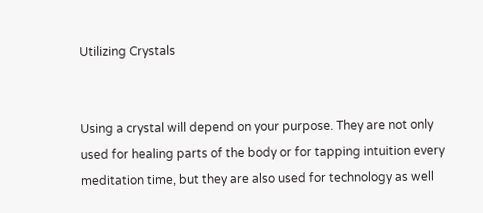Utilizing Crystals


Using a crystal will depend on your purpose. They are not only used for healing parts of the body or for tapping intuition every meditation time, but they are also used for technology as well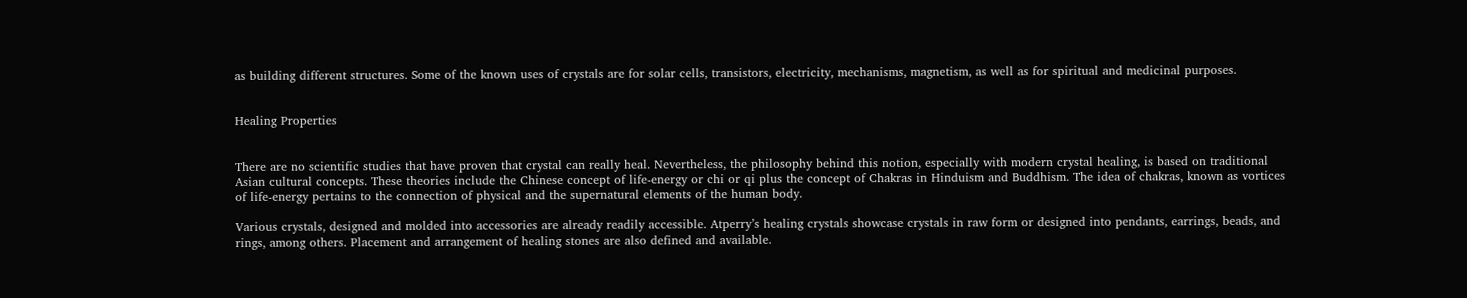as building different structures. Some of the known uses of crystals are for solar cells, transistors, electricity, mechanisms, magnetism, as well as for spiritual and medicinal purposes.


Healing Properties


There are no scientific studies that have proven that crystal can really heal. Nevertheless, the philosophy behind this notion, especially with modern crystal healing, is based on traditional Asian cultural concepts. These theories include the Chinese concept of life-energy or chi or qi plus the concept of Chakras in Hinduism and Buddhism. The idea of chakras, known as vortices of life-energy pertains to the connection of physical and the supernatural elements of the human body.

Various crystals, designed and molded into accessories are already readily accessible. Atperry’s healing crystals showcase crystals in raw form or designed into pendants, earrings, beads, and rings, among others. Placement and arrangement of healing stones are also defined and available.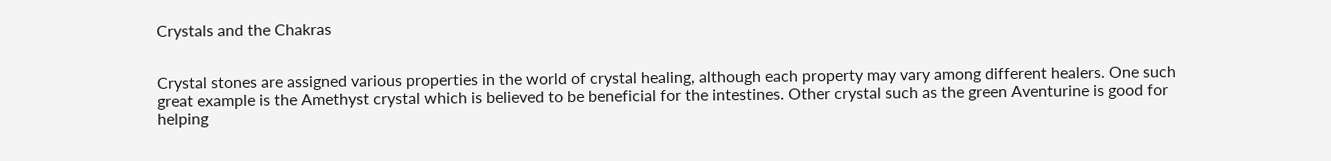Crystals and the Chakras


Crystal stones are assigned various properties in the world of crystal healing, although each property may vary among different healers. One such great example is the Amethyst crystal which is believed to be beneficial for the intestines. Other crystal such as the green Aventurine is good for helping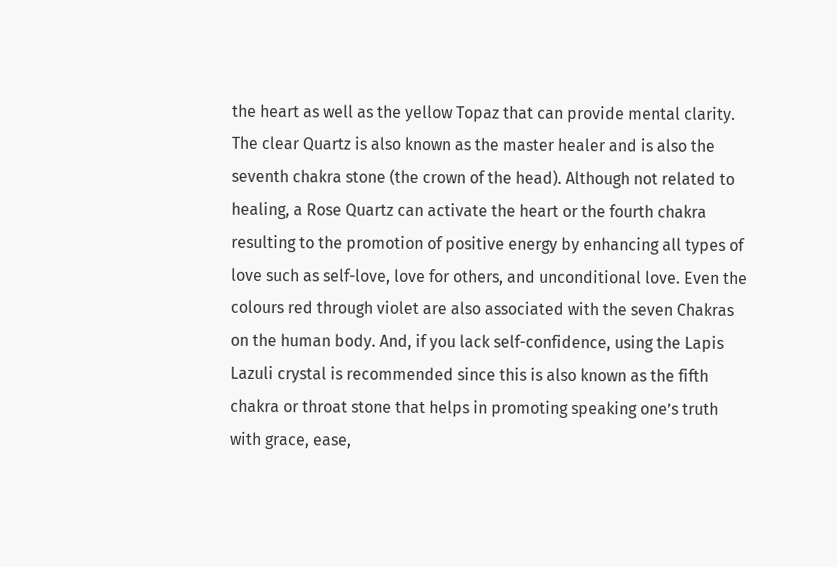the heart as well as the yellow Topaz that can provide mental clarity. The clear Quartz is also known as the master healer and is also the seventh chakra stone (the crown of the head). Although not related to healing, a Rose Quartz can activate the heart or the fourth chakra resulting to the promotion of positive energy by enhancing all types of love such as self-love, love for others, and unconditional love. Even the colours red through violet are also associated with the seven Chakras on the human body. And, if you lack self-confidence, using the Lapis Lazuli crystal is recommended since this is also known as the fifth chakra or throat stone that helps in promoting speaking one’s truth with grace, ease,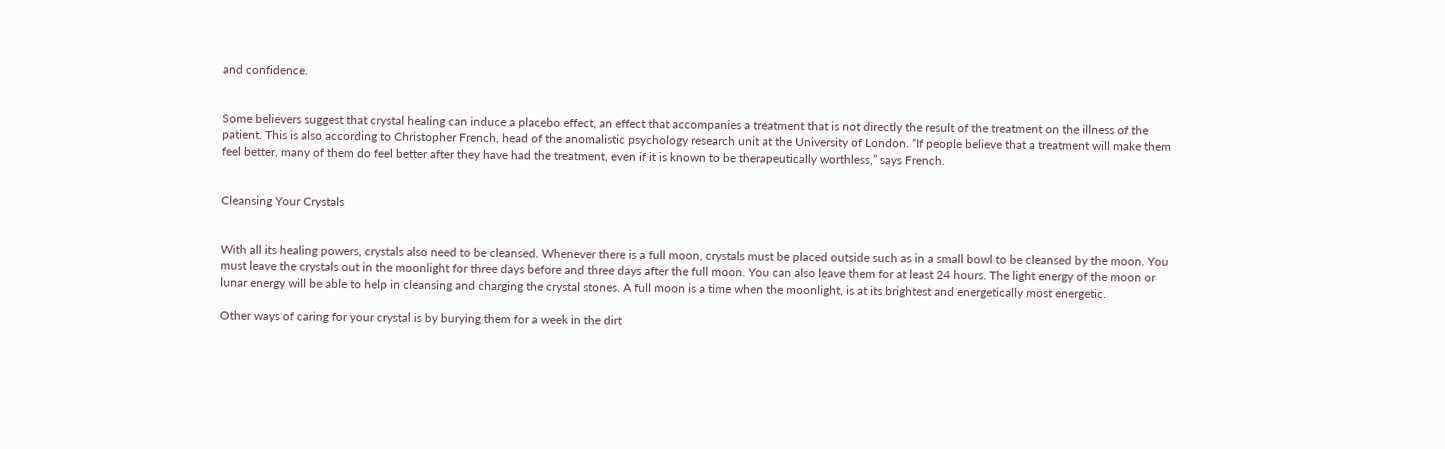and confidence.


Some believers suggest that crystal healing can induce a placebo effect, an effect that accompanies a treatment that is not directly the result of the treatment on the illness of the patient. This is also according to Christopher French, head of the anomalistic psychology research unit at the University of London. “If people believe that a treatment will make them feel better, many of them do feel better after they have had the treatment, even if it is known to be therapeutically worthless,” says French.


Cleansing Your Crystals


With all its healing powers, crystals also need to be cleansed. Whenever there is a full moon, crystals must be placed outside such as in a small bowl to be cleansed by the moon. You must leave the crystals out in the moonlight for three days before and three days after the full moon. You can also leave them for at least 24 hours. The light energy of the moon or lunar energy will be able to help in cleansing and charging the crystal stones. A full moon is a time when the moonlight, is at its brightest and energetically most energetic.

Other ways of caring for your crystal is by burying them for a week in the dirt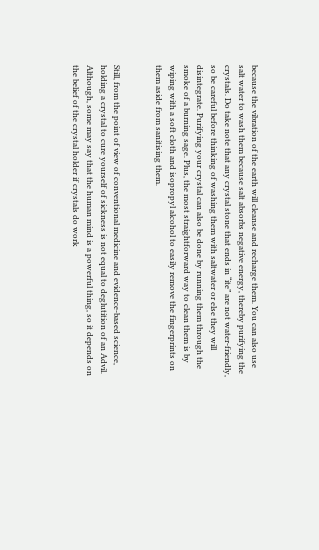because the vibration of the earth will cleanse and recharge them. You can also use salt water to wash them because salt absorbs negative energy, thereby purifying the crystals. Do take note that any crystal stone that ends in “ite” are not water-friendly, so be careful before thinking of washing them with saltwater or else they will disintegrate. Purifying your crystal can also be done by running them through the smoke of a burning sage. Plus, the most straightforward way to clean them is by wiping with a soft cloth and isopropyl alcohol to easily remove the fingerprints on them aside from sanitising them.


Still, from the point of view of conventional medicine and evidence-based science, holding a crystal to cure yourself of sickness is not equal to deglutition of an Advil. Although, some may say that the human mind is a powerful thing, so it depends on the belief of the crystal holder if crystals do work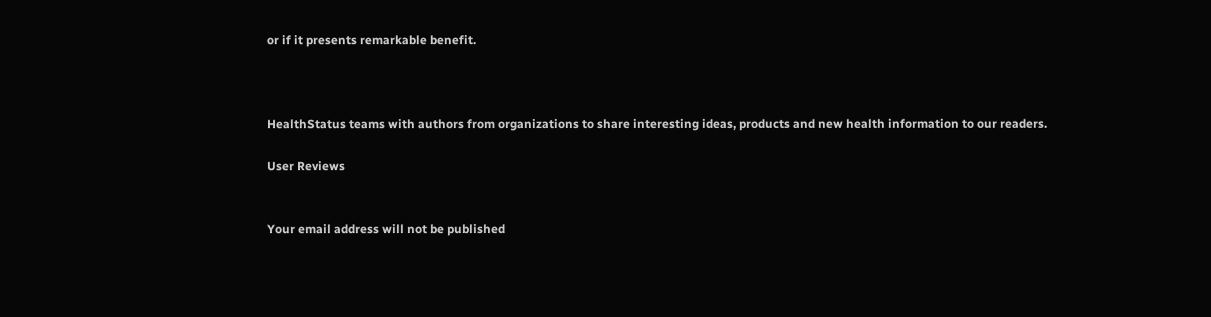or if it presents remarkable benefit.



HealthStatus teams with authors from organizations to share interesting ideas, products and new health information to our readers.

User Reviews


Your email address will not be published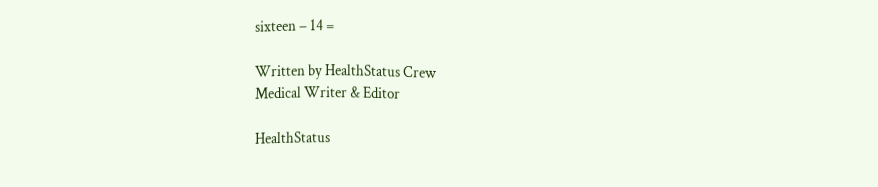sixteen − 14 =

Written by HealthStatus Crew
Medical Writer & Editor

HealthStatus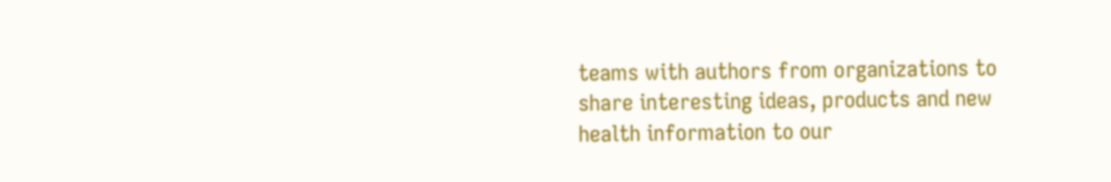teams with authors from organizations to share interesting ideas, products and new health information to our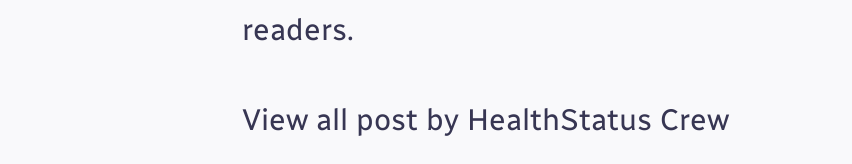readers.

View all post by HealthStatus Crew